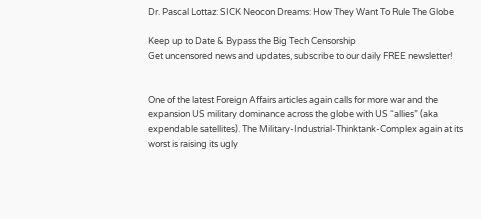Dr. Pascal Lottaz: SICK Neocon Dreams: How They Want To Rule The Globe

Keep up to Date & Bypass the Big Tech Censorship
Get uncensored news and updates, subscribe to our daily FREE newsletter!


One of the latest Foreign Affairs articles again calls for more war and the expansion US military dominance across the globe with US “allies” (aka expendable satellites). The Military-Industrial-Thinktank-Complex again at its worst is raising its ugly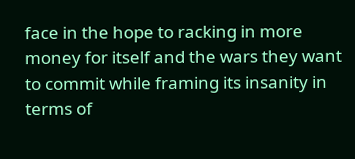face in the hope to racking in more money for itself and the wars they want to commit while framing its insanity in terms of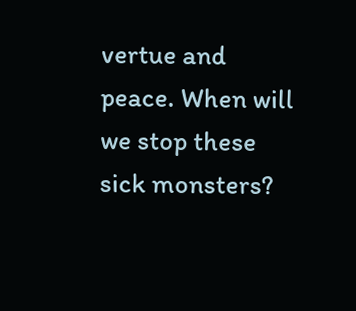vertue and peace. When will we stop these sick monsters?